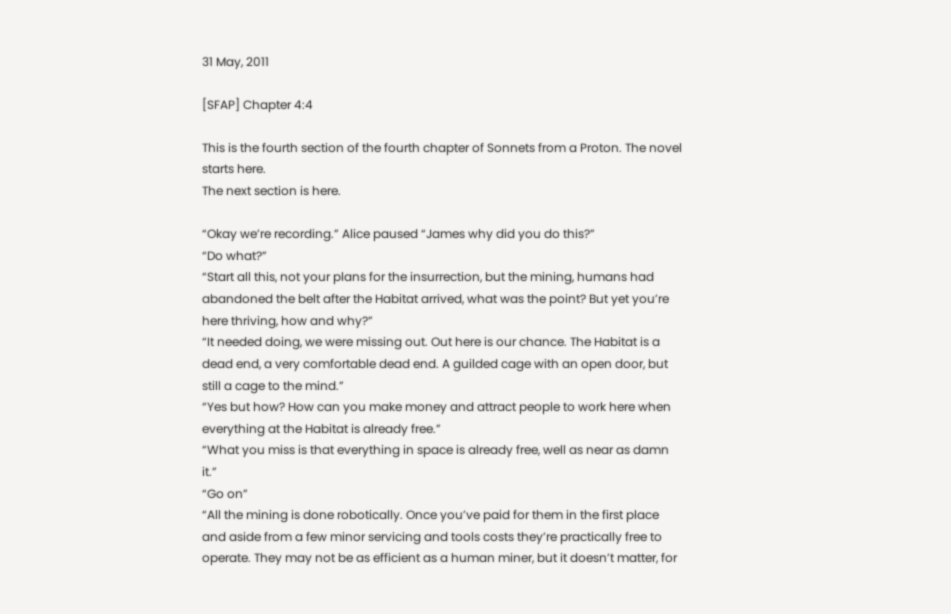31 May, 2011

[SFAP] Chapter 4:4

This is the fourth section of the fourth chapter of Sonnets from a Proton. The novel starts here.
The next section is here.

“Okay we’re recording.” Alice paused “James why did you do this?”
“Do what?”
“Start all this, not your plans for the insurrection, but the mining, humans had abandoned the belt after the Habitat arrived, what was the point? But yet you’re here thriving, how and why?”
“It needed doing, we were missing out. Out here is our chance. The Habitat is a dead end, a very comfortable dead end. A guilded cage with an open door, but still a cage to the mind.”
“Yes but how? How can you make money and attract people to work here when everything at the Habitat is already free.”
“What you miss is that everything in space is already free, well as near as damn it.”
“Go on”
“All the mining is done robotically. Once you’ve paid for them in the first place and aside from a few minor servicing and tools costs they’re practically free to operate. They may not be as efficient as a human miner, but it doesn’t matter, for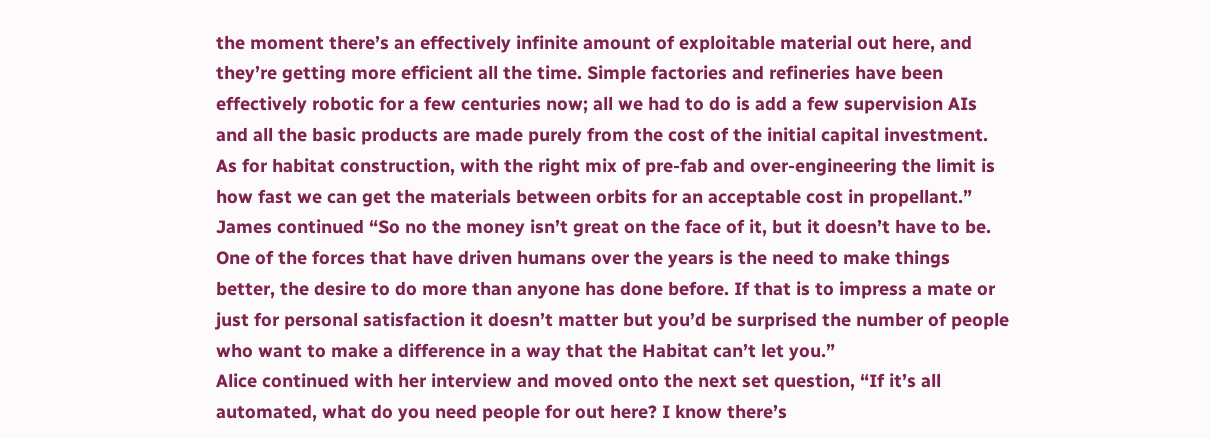the moment there’s an effectively infinite amount of exploitable material out here, and they’re getting more efficient all the time. Simple factories and refineries have been effectively robotic for a few centuries now; all we had to do is add a few supervision AIs and all the basic products are made purely from the cost of the initial capital investment. As for habitat construction, with the right mix of pre-fab and over-engineering the limit is how fast we can get the materials between orbits for an acceptable cost in propellant.”
James continued “So no the money isn’t great on the face of it, but it doesn’t have to be. One of the forces that have driven humans over the years is the need to make things better, the desire to do more than anyone has done before. If that is to impress a mate or just for personal satisfaction it doesn’t matter but you’d be surprised the number of people who want to make a difference in a way that the Habitat can’t let you.”
Alice continued with her interview and moved onto the next set question, “If it’s all automated, what do you need people for out here? I know there’s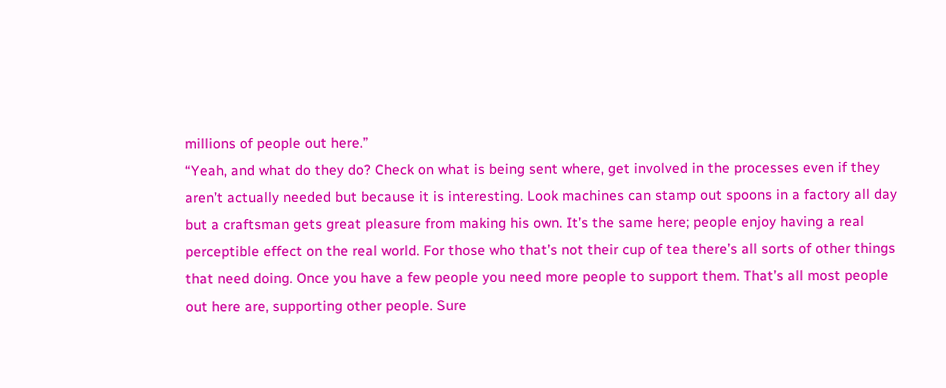millions of people out here.”
“Yeah, and what do they do? Check on what is being sent where, get involved in the processes even if they aren’t actually needed but because it is interesting. Look machines can stamp out spoons in a factory all day but a craftsman gets great pleasure from making his own. It’s the same here; people enjoy having a real perceptible effect on the real world. For those who that’s not their cup of tea there’s all sorts of other things that need doing. Once you have a few people you need more people to support them. That’s all most people out here are, supporting other people. Sure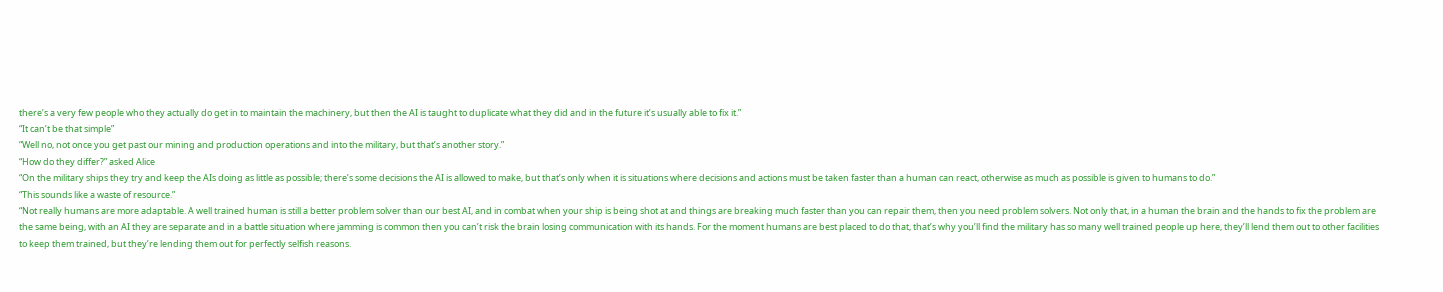there’s a very few people who they actually do get in to maintain the machinery, but then the AI is taught to duplicate what they did and in the future it’s usually able to fix it.”
“It can’t be that simple”
“Well no, not once you get past our mining and production operations and into the military, but that’s another story.”
“How do they differ?” asked Alice
“On the military ships they try and keep the AIs doing as little as possible; there’s some decisions the AI is allowed to make, but that’s only when it is situations where decisions and actions must be taken faster than a human can react, otherwise as much as possible is given to humans to do.”
“This sounds like a waste of resource.”
“Not really humans are more adaptable. A well trained human is still a better problem solver than our best AI, and in combat when your ship is being shot at and things are breaking much faster than you can repair them, then you need problem solvers. Not only that, in a human the brain and the hands to fix the problem are the same being, with an AI they are separate and in a battle situation where jamming is common then you can’t risk the brain losing communication with its hands. For the moment humans are best placed to do that, that’s why you’ll find the military has so many well trained people up here, they’ll lend them out to other facilities to keep them trained, but they’re lending them out for perfectly selfish reasons.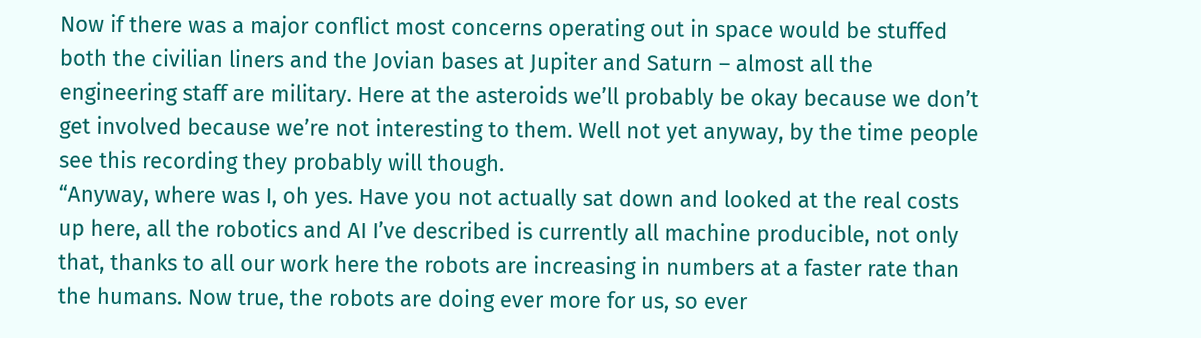Now if there was a major conflict most concerns operating out in space would be stuffed both the civilian liners and the Jovian bases at Jupiter and Saturn – almost all the engineering staff are military. Here at the asteroids we’ll probably be okay because we don’t get involved because we’re not interesting to them. Well not yet anyway, by the time people see this recording they probably will though.
“Anyway, where was I, oh yes. Have you not actually sat down and looked at the real costs up here, all the robotics and AI I’ve described is currently all machine producible, not only that, thanks to all our work here the robots are increasing in numbers at a faster rate than the humans. Now true, the robots are doing ever more for us, so ever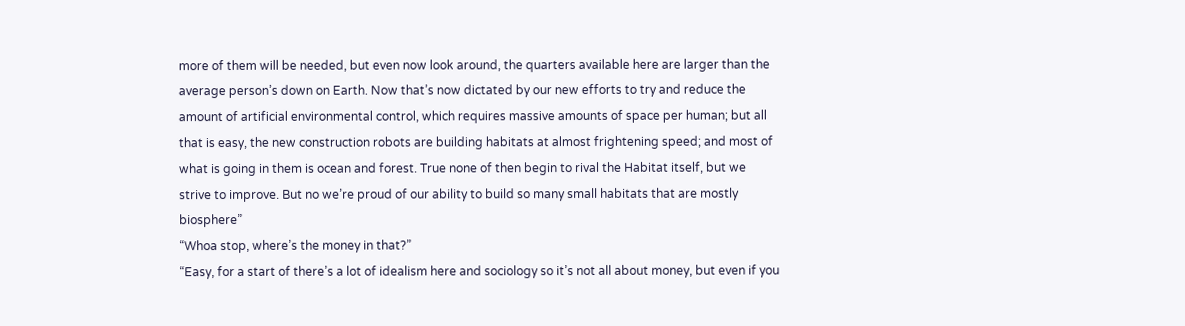more of them will be needed, but even now look around, the quarters available here are larger than the average person’s down on Earth. Now that’s now dictated by our new efforts to try and reduce the amount of artificial environmental control, which requires massive amounts of space per human; but all that is easy, the new construction robots are building habitats at almost frightening speed; and most of what is going in them is ocean and forest. True none of then begin to rival the Habitat itself, but we strive to improve. But no we’re proud of our ability to build so many small habitats that are mostly biosphere”
“Whoa stop, where’s the money in that?”
“Easy, for a start of there’s a lot of idealism here and sociology so it’s not all about money, but even if you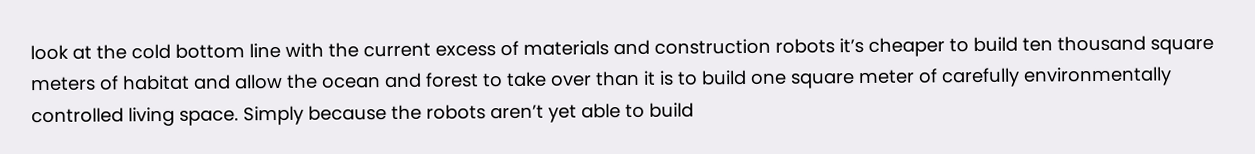look at the cold bottom line with the current excess of materials and construction robots it’s cheaper to build ten thousand square meters of habitat and allow the ocean and forest to take over than it is to build one square meter of carefully environmentally controlled living space. Simply because the robots aren’t yet able to build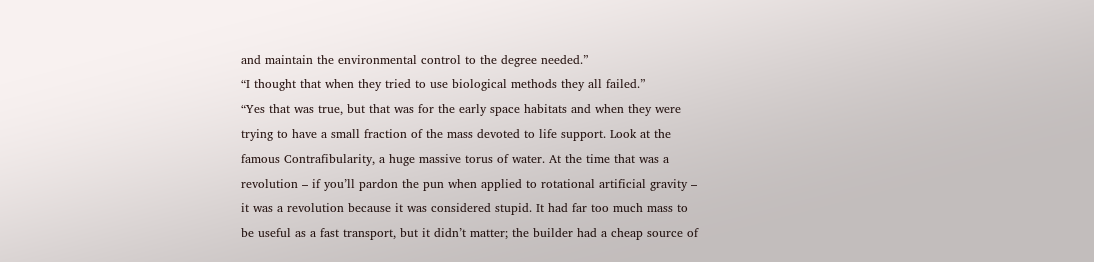and maintain the environmental control to the degree needed.”
“I thought that when they tried to use biological methods they all failed.”
“Yes that was true, but that was for the early space habitats and when they were trying to have a small fraction of the mass devoted to life support. Look at the famous Contrafibularity, a huge massive torus of water. At the time that was a revolution – if you’ll pardon the pun when applied to rotational artificial gravity – it was a revolution because it was considered stupid. It had far too much mass to be useful as a fast transport, but it didn’t matter; the builder had a cheap source of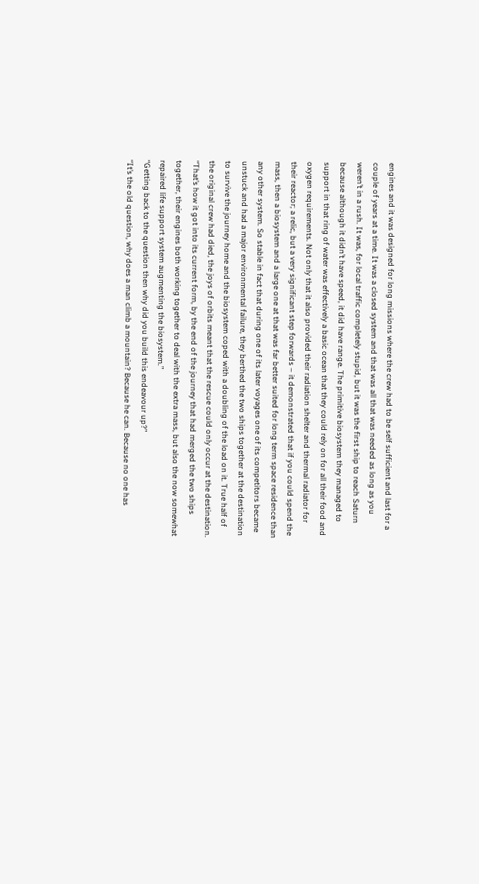engines and it was designed for long missions where the crew had to be self sufficient and last for a couple of years at a time. It was a closed system and that was all that was needed as long as you weren’t in a rush. It was, for local traffic completely stupid, but it was the first ship to reach Saturn because although it didn’t have speed, it did have range. The primitive biosystem they managed to support in that ring of water was effectively a basic ocean that they could rely on for all their food and oxygen requirements. Not only that it also provided their radiation shelter and thermal radiator for their reactor; a relic, but a very significant step forwards – it demonstrated that if you could spend the mass, then a biosystem and a large one at that was far better suited for long term space residence than any other system. So stable in fact that during one of its later voyages one of its competitors became unstuck and had a major environmental failure, they berthed the two ships together at the destination to survive the journey home and the biosystem coped with a doubling of the load on it. True half of the original crew had died, the joys of orbits meant that the rescue could only occur at the destination.
“That’s how it got into its current form, by the end of the journey that had merged the two ships together, their engines both working together to deal with the extra mass, but also the now somewhat repaired life support system augmenting the biosystem.”
“Getting back to the question then why did you build this endeavour up?”
“It’s the old question, why does a man climb a mountain? Because he can. Because no one has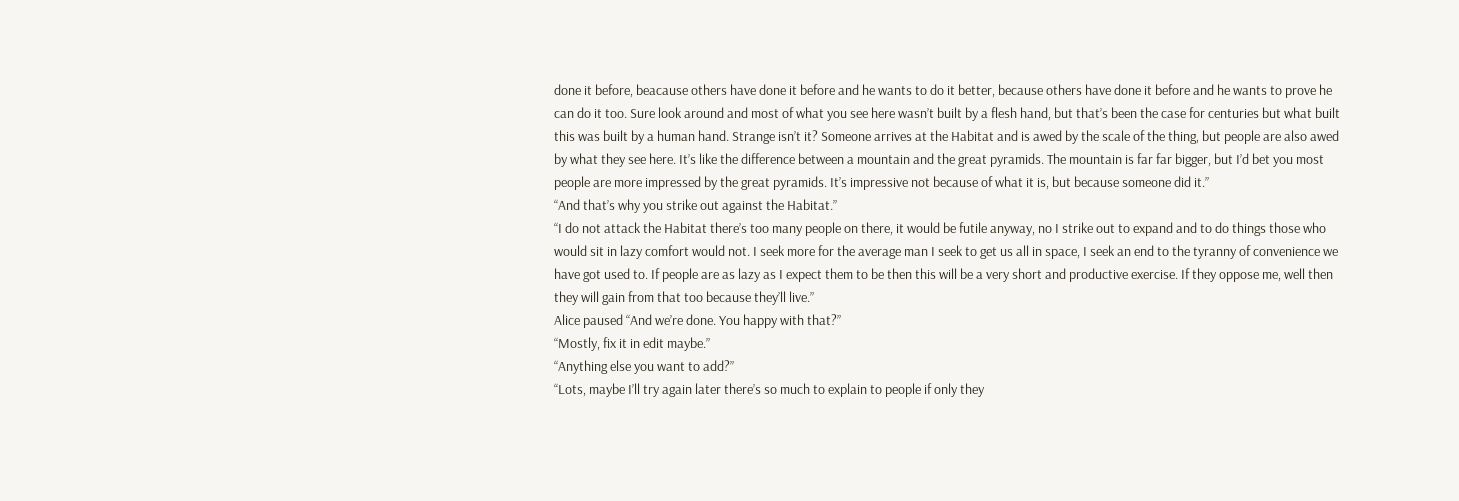done it before, beacause others have done it before and he wants to do it better, because others have done it before and he wants to prove he can do it too. Sure look around and most of what you see here wasn’t built by a flesh hand, but that’s been the case for centuries but what built this was built by a human hand. Strange isn’t it? Someone arrives at the Habitat and is awed by the scale of the thing, but people are also awed by what they see here. It’s like the difference between a mountain and the great pyramids. The mountain is far far bigger, but I’d bet you most people are more impressed by the great pyramids. It’s impressive not because of what it is, but because someone did it.”
“And that’s why you strike out against the Habitat.”
“I do not attack the Habitat there’s too many people on there, it would be futile anyway, no I strike out to expand and to do things those who would sit in lazy comfort would not. I seek more for the average man I seek to get us all in space, I seek an end to the tyranny of convenience we have got used to. If people are as lazy as I expect them to be then this will be a very short and productive exercise. If they oppose me, well then they will gain from that too because they’ll live.”
Alice paused “And we’re done. You happy with that?”
“Mostly, fix it in edit maybe.”
“Anything else you want to add?”
“Lots, maybe I’ll try again later there’s so much to explain to people if only they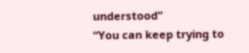understood”
“You can keep trying to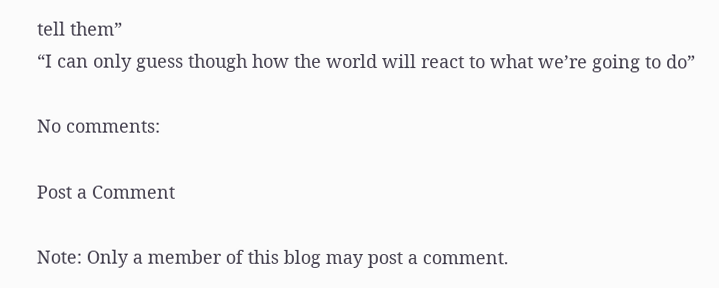tell them”
“I can only guess though how the world will react to what we’re going to do”

No comments:

Post a Comment

Note: Only a member of this blog may post a comment.